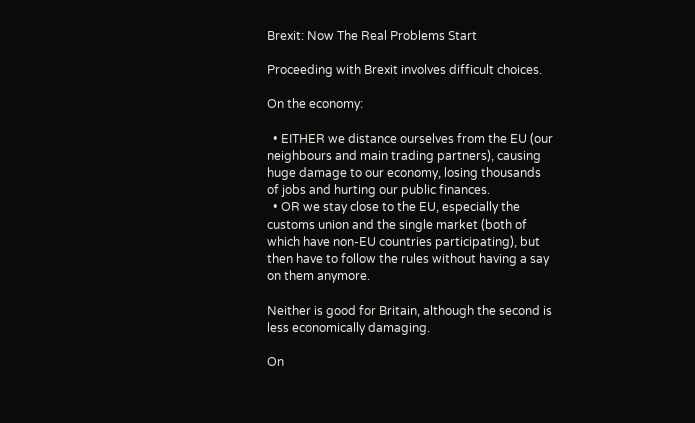Brexit: Now The Real Problems Start

Proceeding with Brexit involves difficult choices.

On the economy:

  • EITHER we distance ourselves from the EU (our neighbours and main trading partners), causing huge damage to our economy, losing thousands of jobs and hurting our public finances.
  • OR we stay close to the EU, especially the customs union and the single market (both of which have non-EU countries participating), but then have to follow the rules without having a say on them anymore.

Neither is good for Britain, although the second is less economically damaging.

On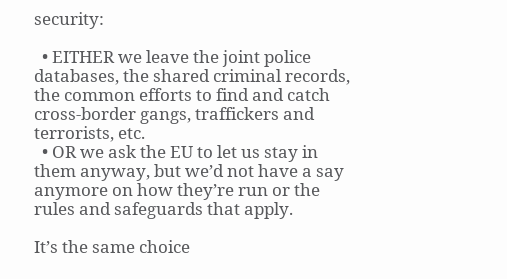security:

  • EITHER we leave the joint police databases, the shared criminal records, the common efforts to find and catch cross-border gangs, traffickers and terrorists, etc.
  • OR we ask the EU to let us stay in them anyway, but we’d not have a say anymore on how they’re run or the rules and safeguards that apply.

It’s the same choice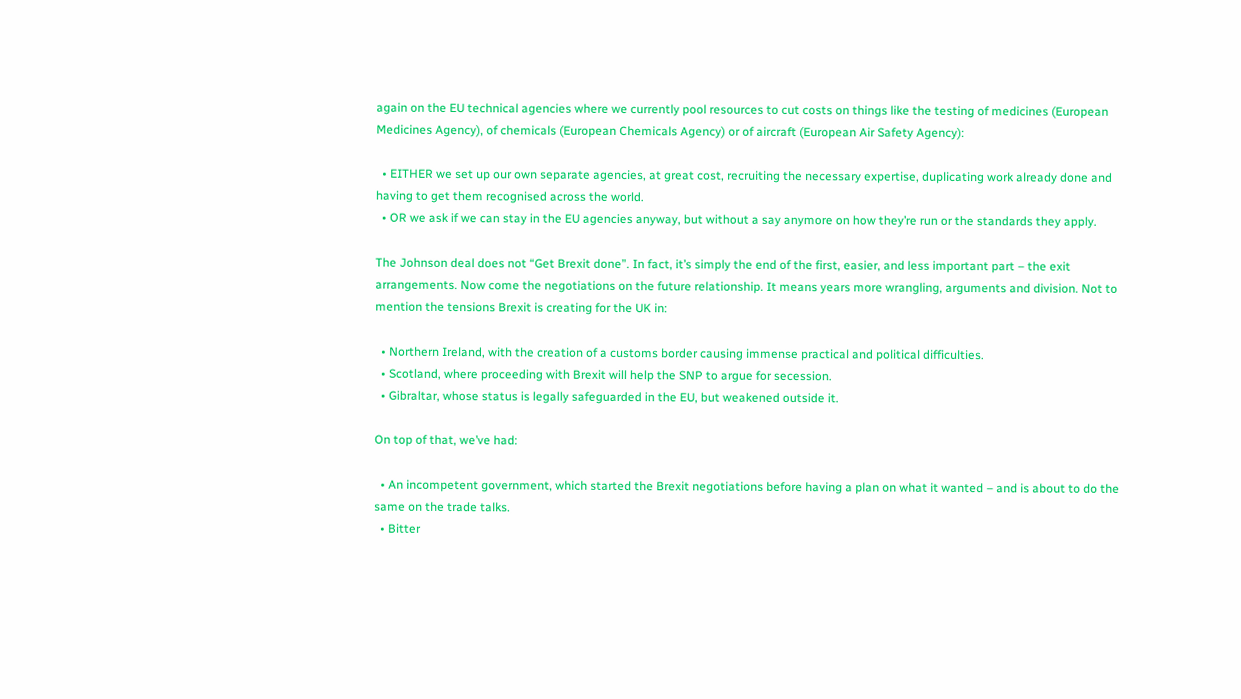again on the EU technical agencies where we currently pool resources to cut costs on things like the testing of medicines (European Medicines Agency), of chemicals (European Chemicals Agency) or of aircraft (European Air Safety Agency):

  • EITHER we set up our own separate agencies, at great cost, recruiting the necessary expertise, duplicating work already done and having to get them recognised across the world.
  • OR we ask if we can stay in the EU agencies anyway, but without a say anymore on how they’re run or the standards they apply.

The Johnson deal does not “Get Brexit done”. In fact, it’s simply the end of the first, easier, and less important part – the exit arrangements. Now come the negotiations on the future relationship. It means years more wrangling, arguments and division. Not to mention the tensions Brexit is creating for the UK in:

  • Northern Ireland, with the creation of a customs border causing immense practical and political difficulties.
  • Scotland, where proceeding with Brexit will help the SNP to argue for secession.
  • Gibraltar, whose status is legally safeguarded in the EU, but weakened outside it.

On top of that, we’ve had:

  • An incompetent government, which started the Brexit negotiations before having a plan on what it wanted – and is about to do the same on the trade talks.
  • Bitter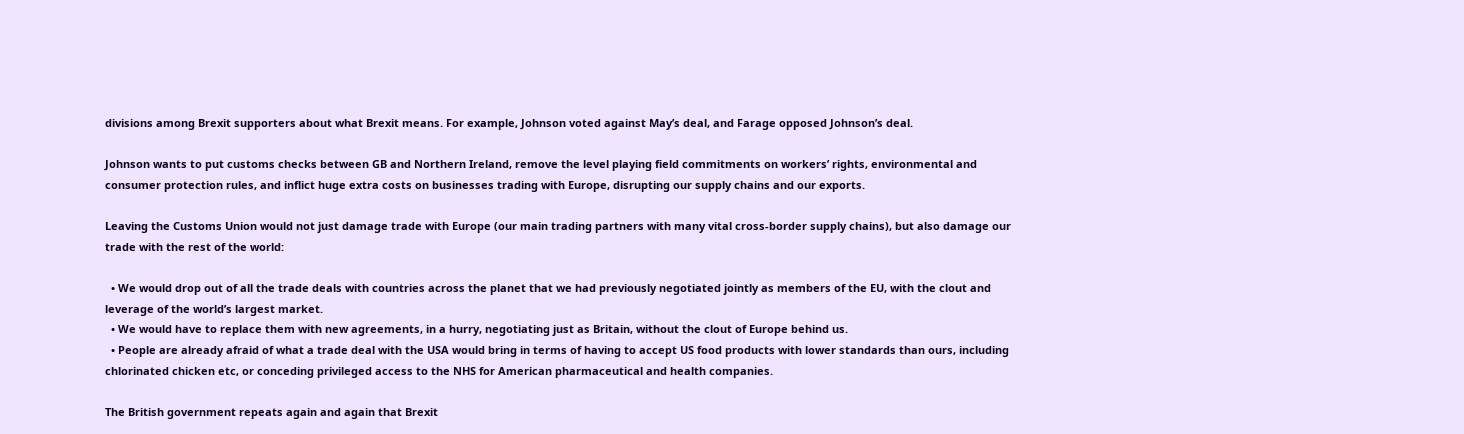divisions among Brexit supporters about what Brexit means. For example, Johnson voted against May’s deal, and Farage opposed Johnson’s deal.

Johnson wants to put customs checks between GB and Northern Ireland, remove the level playing field commitments on workers’ rights, environmental and consumer protection rules, and inflict huge extra costs on businesses trading with Europe, disrupting our supply chains and our exports.

Leaving the Customs Union would not just damage trade with Europe (our main trading partners with many vital cross-border supply chains), but also damage our trade with the rest of the world:

  • We would drop out of all the trade deals with countries across the planet that we had previously negotiated jointly as members of the EU, with the clout and leverage of the world’s largest market.
  • We would have to replace them with new agreements, in a hurry, negotiating just as Britain, without the clout of Europe behind us.
  • People are already afraid of what a trade deal with the USA would bring in terms of having to accept US food products with lower standards than ours, including chlorinated chicken etc, or conceding privileged access to the NHS for American pharmaceutical and health companies.

The British government repeats again and again that Brexit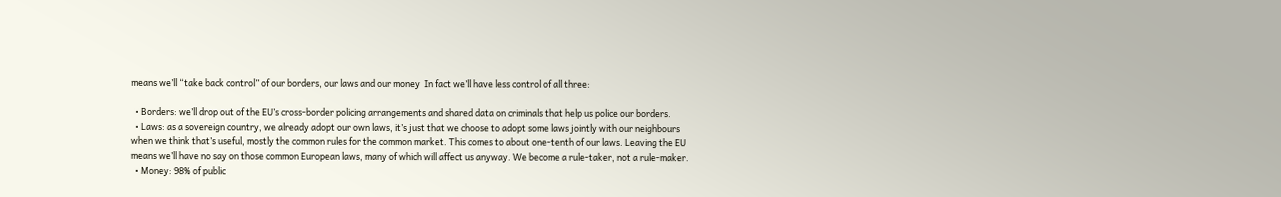means we’ll “take back control” of our borders, our laws and our money  In fact we’ll have less control of all three:

  • Borders: we’ll drop out of the EU’s cross-border policing arrangements and shared data on criminals that help us police our borders.
  • Laws: as a sovereign country, we already adopt our own laws, it’s just that we choose to adopt some laws jointly with our neighbours when we think that’s useful, mostly the common rules for the common market. This comes to about one-tenth of our laws. Leaving the EU means we’ll have no say on those common European laws, many of which will affect us anyway. We become a rule-taker, not a rule-maker.
  • Money: 98% of public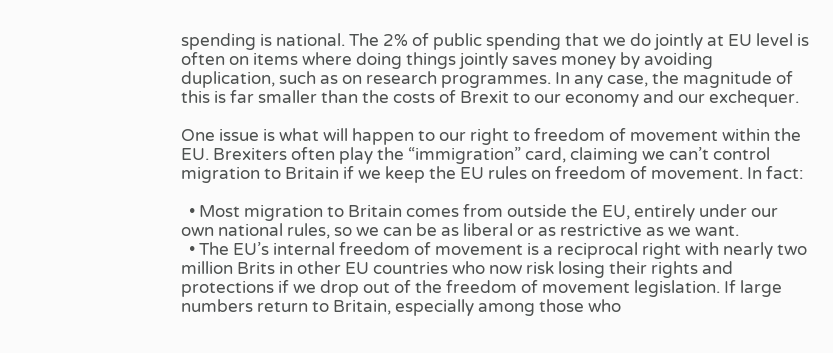spending is national. The 2% of public spending that we do jointly at EU level is often on items where doing things jointly saves money by avoiding duplication, such as on research programmes. In any case, the magnitude of this is far smaller than the costs of Brexit to our economy and our exchequer.

One issue is what will happen to our right to freedom of movement within the EU. Brexiters often play the “immigration” card, claiming we can’t control migration to Britain if we keep the EU rules on freedom of movement. In fact:

  • Most migration to Britain comes from outside the EU, entirely under our own national rules, so we can be as liberal or as restrictive as we want.
  • The EU’s internal freedom of movement is a reciprocal right with nearly two million Brits in other EU countries who now risk losing their rights and protections if we drop out of the freedom of movement legislation. If large numbers return to Britain, especially among those who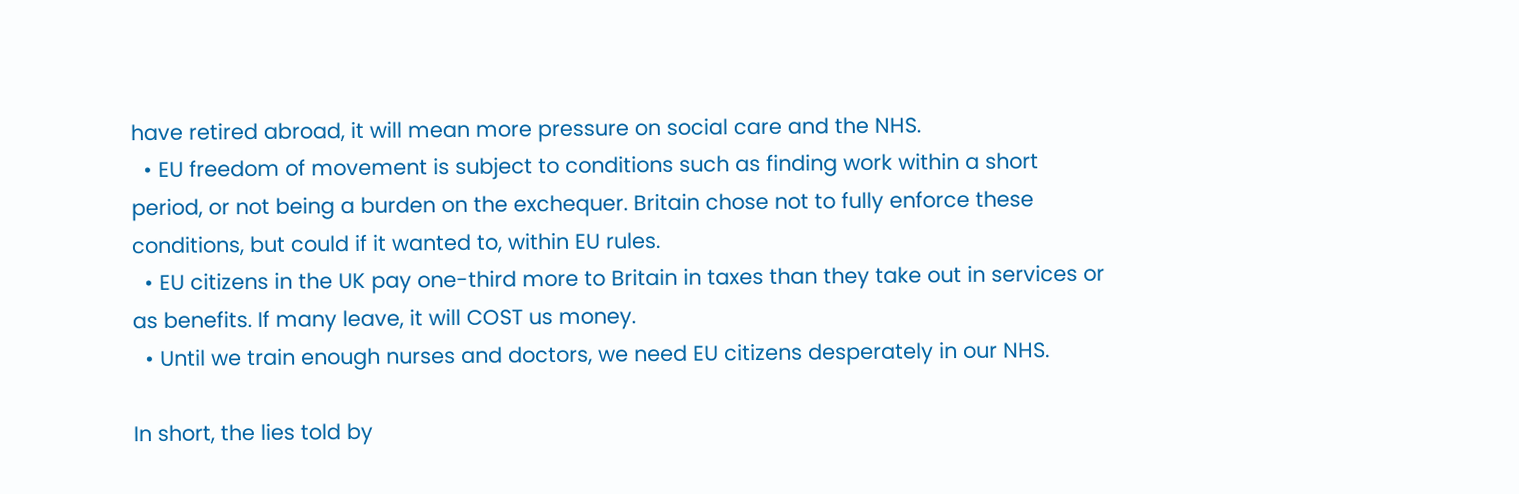have retired abroad, it will mean more pressure on social care and the NHS.
  • EU freedom of movement is subject to conditions such as finding work within a short period, or not being a burden on the exchequer. Britain chose not to fully enforce these conditions, but could if it wanted to, within EU rules.
  • EU citizens in the UK pay one-third more to Britain in taxes than they take out in services or as benefits. If many leave, it will COST us money.
  • Until we train enough nurses and doctors, we need EU citizens desperately in our NHS.

In short, the lies told by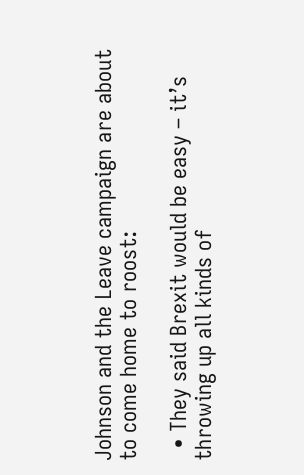Johnson and the Leave campaign are about to come home to roost:

  • They said Brexit would be easy – it’s throwing up all kinds of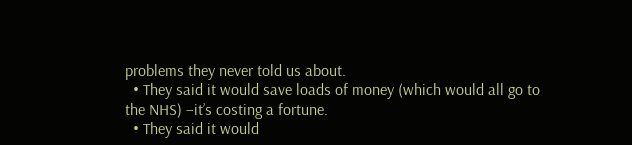problems they never told us about.
  • They said it would save loads of money (which would all go to the NHS) –it’s costing a fortune.
  • They said it would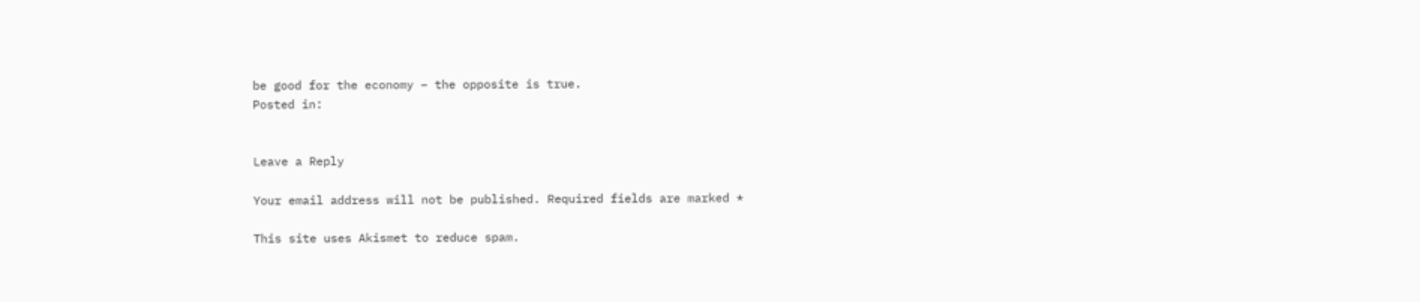be good for the economy – the opposite is true.
Posted in:


Leave a Reply

Your email address will not be published. Required fields are marked *

This site uses Akismet to reduce spam.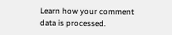Learn how your comment data is processed.